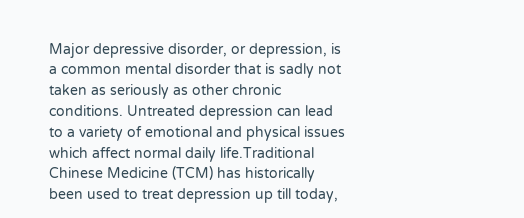Major depressive disorder, or depression, is a common mental disorder that is sadly not taken as seriously as other chronic conditions. Untreated depression can lead to a variety of emotional and physical issues which affect normal daily life.Traditional Chinese Medicine (TCM) has historically been used to treat depression up till today,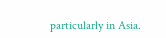particularly in Asia.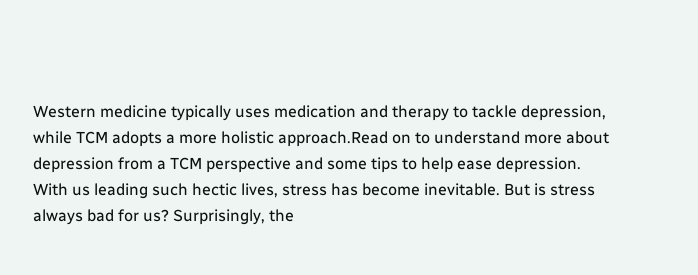Western medicine typically uses medication and therapy to tackle depression, while TCM adopts a more holistic approach.Read on to understand more about depression from a TCM perspective and some tips to help ease depression.
With us leading such hectic lives, stress has become inevitable. But is stress always bad for us? Surprisingly, the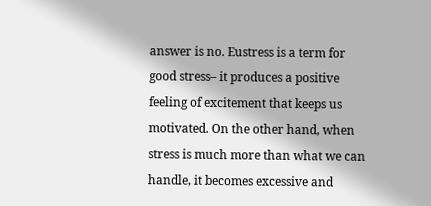answer is no. Eustress is a term for good stress– it produces a positive feeling of excitement that keeps us motivated. On the other hand, when stress is much more than what we can handle, it becomes excessive and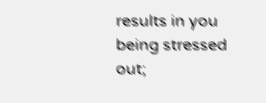results in you being stressed out;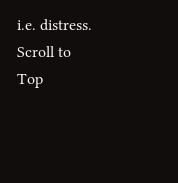i.e. distress.
Scroll to Top